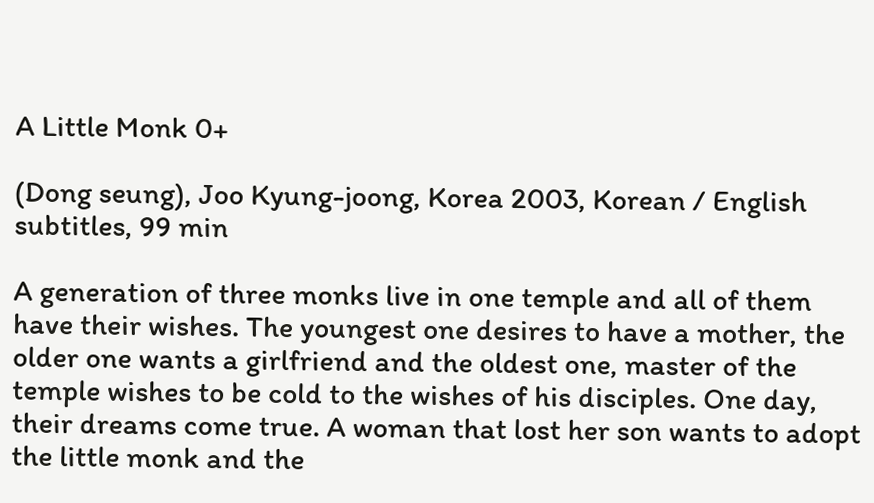A Little Monk 0+

(Dong seung), Joo Kyung-joong, Korea 2003, Korean / English subtitles, 99 min

A generation of three monks live in one temple and all of them have their wishes. The youngest one desires to have a mother, the older one wants a girlfriend and the oldest one, master of the temple wishes to be cold to the wishes of his disciples. One day, their dreams come true. A woman that lost her son wants to adopt the little monk and the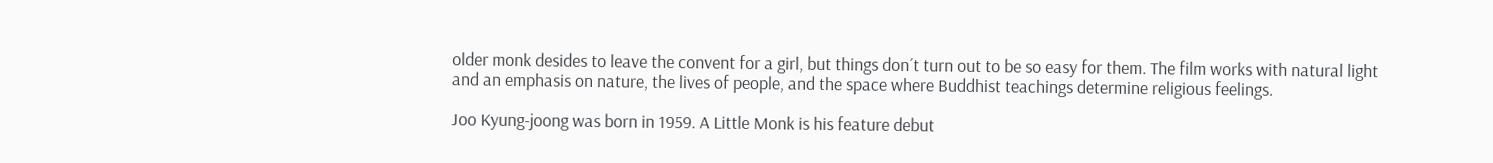older monk desides to leave the convent for a girl, but things don´t turn out to be so easy for them. The film works with natural light and an emphasis on nature, the lives of people, and the space where Buddhist teachings determine religious feelings.

Joo Kyung-joong was born in 1959. A Little Monk is his feature debut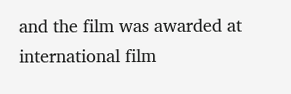and the film was awarded at international film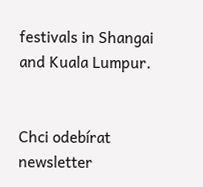festivals in Shangai and Kuala Lumpur.


Chci odebírat newsletter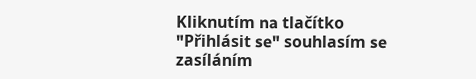Kliknutím na tlačítko "Přihlásit se" souhlasím se zasíláním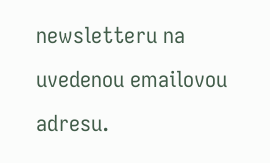newsletteru na uvedenou emailovou adresu.